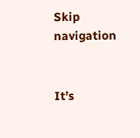Skip navigation


It’s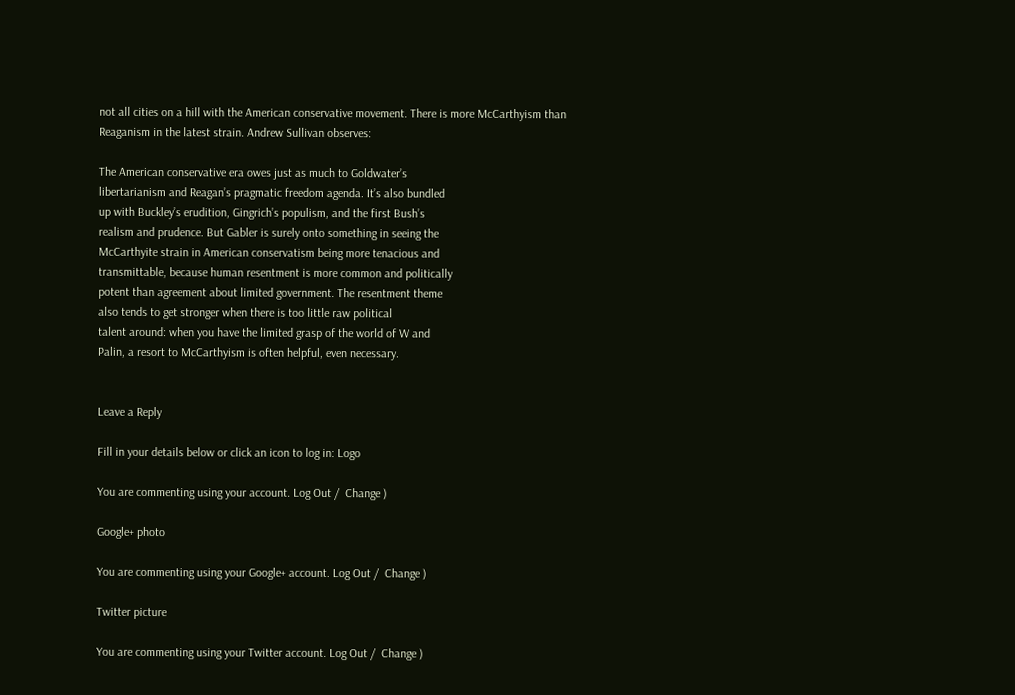not all cities on a hill with the American conservative movement. There is more McCarthyism than Reaganism in the latest strain. Andrew Sullivan observes:

The American conservative era owes just as much to Goldwater’s
libertarianism and Reagan’s pragmatic freedom agenda. It’s also bundled
up with Buckley’s erudition, Gingrich’s populism, and the first Bush’s
realism and prudence. But Gabler is surely onto something in seeing the
McCarthyite strain in American conservatism being more tenacious and
transmittable, because human resentment is more common and politically
potent than agreement about limited government. The resentment theme
also tends to get stronger when there is too little raw political
talent around: when you have the limited grasp of the world of W and
Palin, a resort to McCarthyism is often helpful, even necessary.


Leave a Reply

Fill in your details below or click an icon to log in: Logo

You are commenting using your account. Log Out /  Change )

Google+ photo

You are commenting using your Google+ account. Log Out /  Change )

Twitter picture

You are commenting using your Twitter account. Log Out /  Change )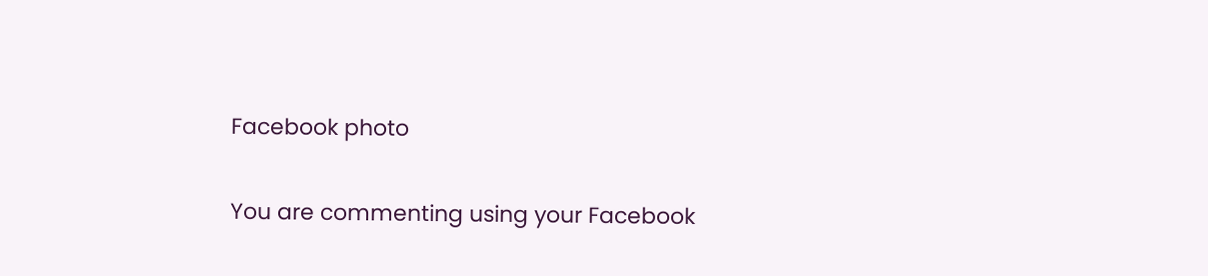Facebook photo

You are commenting using your Facebook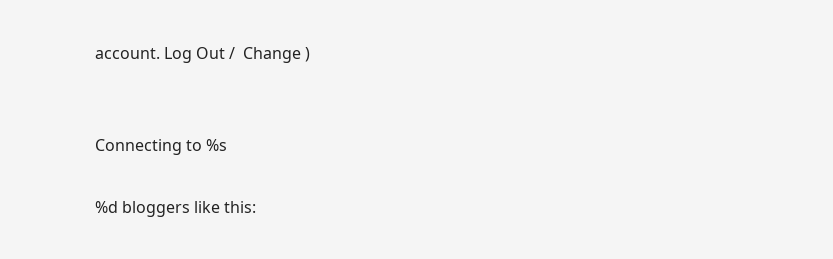account. Log Out /  Change )


Connecting to %s

%d bloggers like this: